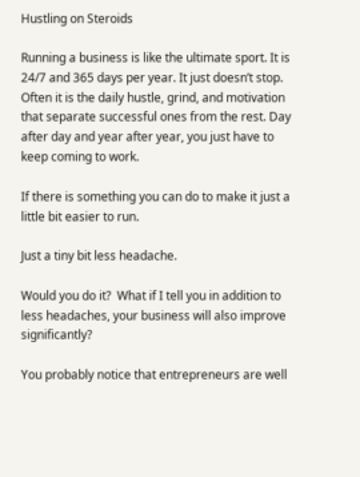Hustling on Steroids

Running a business is like the ultimate sport. It is 24/7 and 365 days per year. It just doesn’t stop. Often it is the daily hustle, grind, and motivation that separate successful ones from the rest. Day after day and year after year, you just have to keep coming to work.

If there is something you can do to make it just a little bit easier to run.

Just a tiny bit less headache.

Would you do it?  What if I tell you in addition to less headaches, your business will also improve significantly?

You probably notice that entrepreneurs are well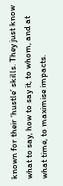known for their ‘hustle’ skills. They just know what to say, how to say it, to whom, and at what time, to maximise impacts.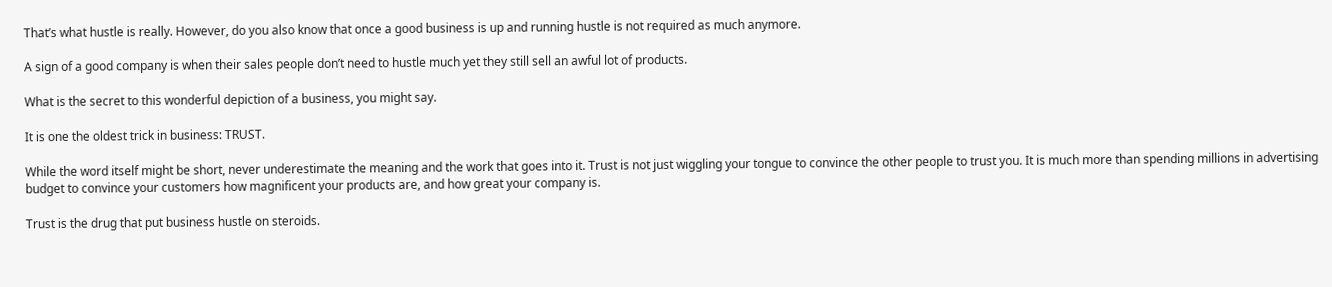That’s what hustle is really. However, do you also know that once a good business is up and running hustle is not required as much anymore.

A sign of a good company is when their sales people don’t need to hustle much yet they still sell an awful lot of products.

What is the secret to this wonderful depiction of a business, you might say.

It is one the oldest trick in business: TRUST.

While the word itself might be short, never underestimate the meaning and the work that goes into it. Trust is not just wiggling your tongue to convince the other people to trust you. It is much more than spending millions in advertising budget to convince your customers how magnificent your products are, and how great your company is.

Trust is the drug that put business hustle on steroids.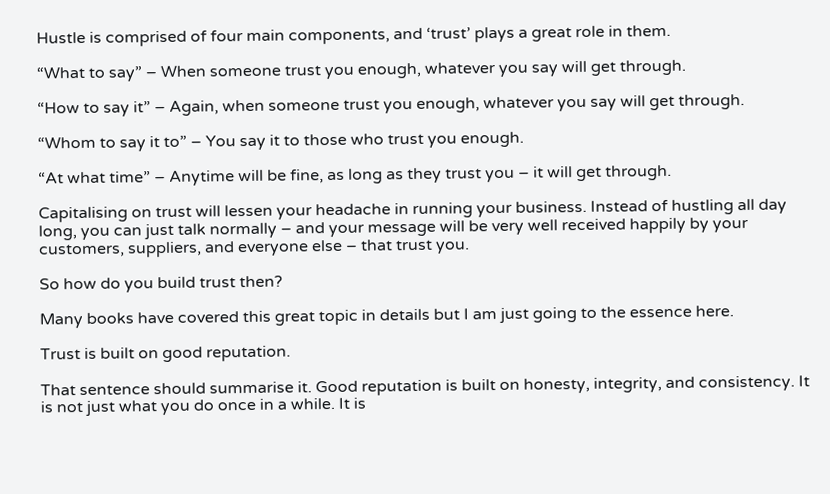Hustle is comprised of four main components, and ‘trust’ plays a great role in them.

“What to say” – When someone trust you enough, whatever you say will get through.

“How to say it” – Again, when someone trust you enough, whatever you say will get through.

“Whom to say it to” – You say it to those who trust you enough.

“At what time” – Anytime will be fine, as long as they trust you – it will get through.

Capitalising on trust will lessen your headache in running your business. Instead of hustling all day long, you can just talk normally – and your message will be very well received happily by your customers, suppliers, and everyone else – that trust you.

So how do you build trust then?

Many books have covered this great topic in details but I am just going to the essence here.

Trust is built on good reputation.

That sentence should summarise it. Good reputation is built on honesty, integrity, and consistency. It is not just what you do once in a while. It is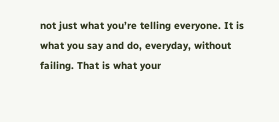not just what you’re telling everyone. It is what you say and do, everyday, without failing. That is what your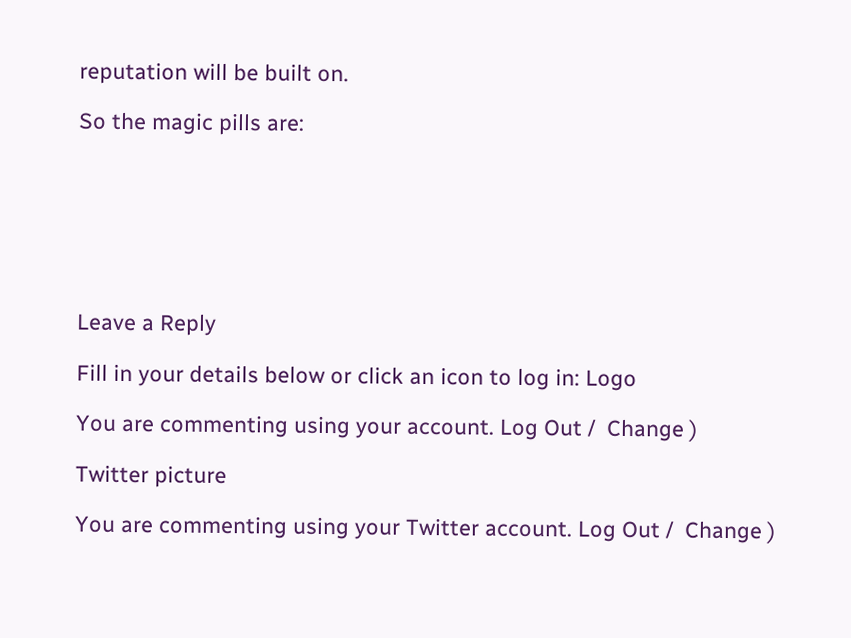reputation will be built on.

So the magic pills are:







Leave a Reply

Fill in your details below or click an icon to log in: Logo

You are commenting using your account. Log Out /  Change )

Twitter picture

You are commenting using your Twitter account. Log Out /  Change )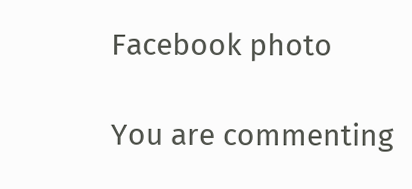Facebook photo

You are commenting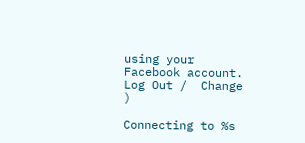using your Facebook account. Log Out /  Change )

Connecting to %s